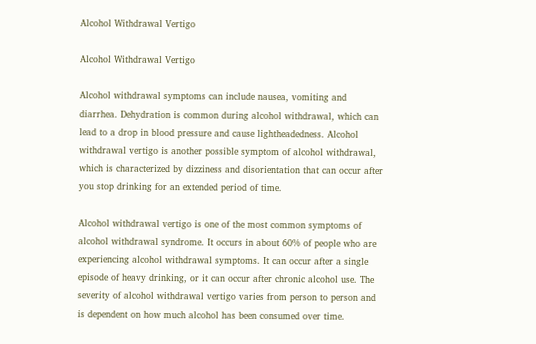Alcohol Withdrawal Vertigo

Alcohol Withdrawal Vertigo

Alcohol withdrawal symptoms can include nausea, vomiting and diarrhea. Dehydration is common during alcohol withdrawal, which can lead to a drop in blood pressure and cause lightheadedness. Alcohol withdrawal vertigo is another possible symptom of alcohol withdrawal, which is characterized by dizziness and disorientation that can occur after you stop drinking for an extended period of time.

Alcohol withdrawal vertigo is one of the most common symptoms of alcohol withdrawal syndrome. It occurs in about 60% of people who are experiencing alcohol withdrawal symptoms. It can occur after a single episode of heavy drinking, or it can occur after chronic alcohol use. The severity of alcohol withdrawal vertigo varies from person to person and is dependent on how much alcohol has been consumed over time.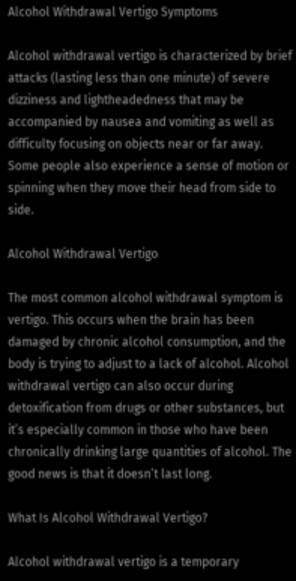Alcohol Withdrawal Vertigo Symptoms

Alcohol withdrawal vertigo is characterized by brief attacks (lasting less than one minute) of severe dizziness and lightheadedness that may be accompanied by nausea and vomiting as well as difficulty focusing on objects near or far away. Some people also experience a sense of motion or spinning when they move their head from side to side.

Alcohol Withdrawal Vertigo

The most common alcohol withdrawal symptom is vertigo. This occurs when the brain has been damaged by chronic alcohol consumption, and the body is trying to adjust to a lack of alcohol. Alcohol withdrawal vertigo can also occur during detoxification from drugs or other substances, but it’s especially common in those who have been chronically drinking large quantities of alcohol. The good news is that it doesn’t last long.

What Is Alcohol Withdrawal Vertigo?

Alcohol withdrawal vertigo is a temporary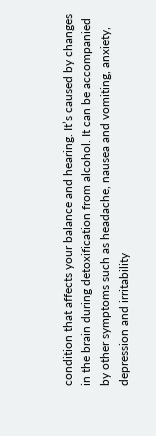condition that affects your balance and hearing. It’s caused by changes in the brain during detoxification from alcohol. It can be accompanied by other symptoms such as headache, nausea and vomiting, anxiety, depression and irritability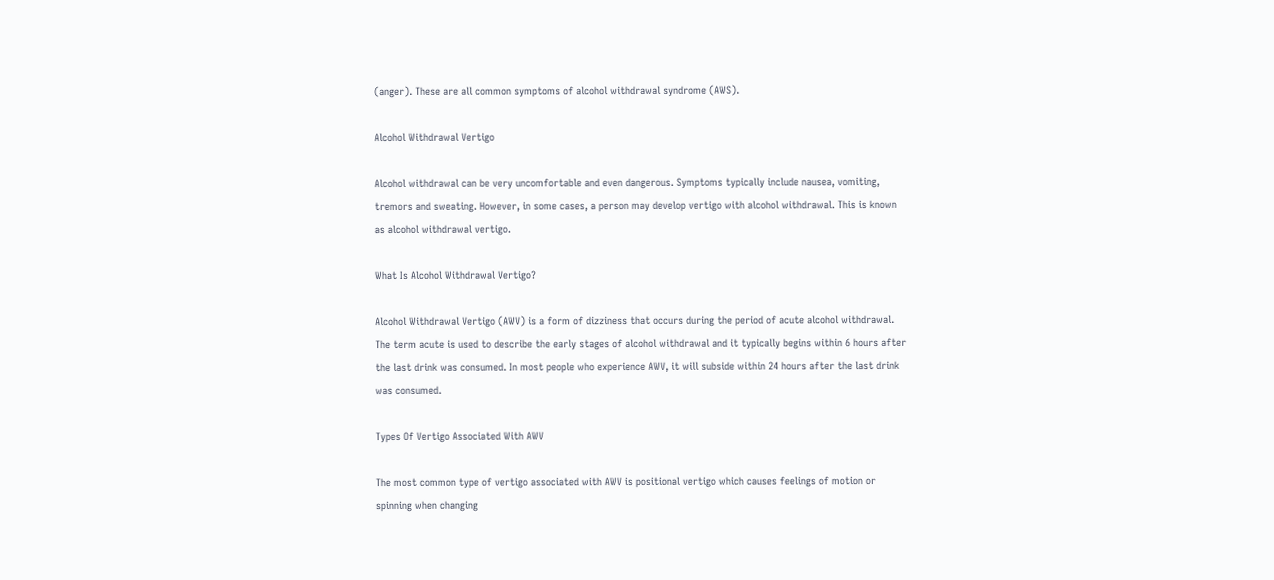(anger). These are all common symptoms of alcohol withdrawal syndrome (AWS).

Alcohol Withdrawal Vertigo

Alcohol withdrawal can be very uncomfortable and even dangerous. Symptoms typically include nausea, vomiting, tremors and sweating. However, in some cases, a person may develop vertigo with alcohol withdrawal. This is known as alcohol withdrawal vertigo.

What Is Alcohol Withdrawal Vertigo?

Alcohol Withdrawal Vertigo (AWV) is a form of dizziness that occurs during the period of acute alcohol withdrawal. The term acute is used to describe the early stages of alcohol withdrawal and it typically begins within 6 hours after the last drink was consumed. In most people who experience AWV, it will subside within 24 hours after the last drink was consumed.

Types Of Vertigo Associated With AWV

The most common type of vertigo associated with AWV is positional vertigo which causes feelings of motion or spinning when changing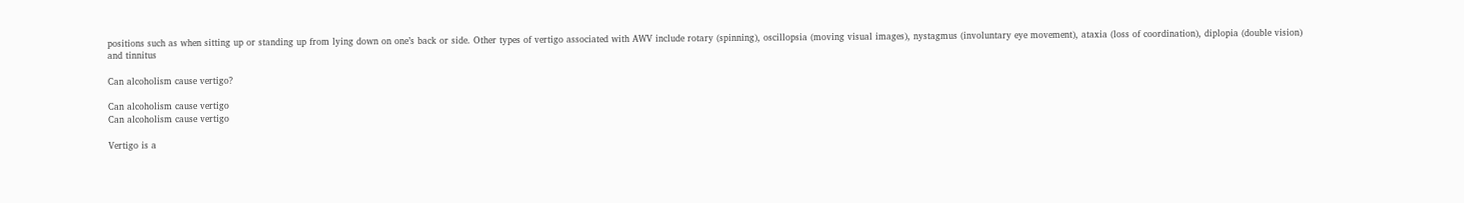positions such as when sitting up or standing up from lying down on one’s back or side. Other types of vertigo associated with AWV include rotary (spinning), oscillopsia (moving visual images), nystagmus (involuntary eye movement), ataxia (loss of coordination), diplopia (double vision) and tinnitus

Can alcoholism cause vertigo?

Can alcoholism cause vertigo
Can alcoholism cause vertigo

Vertigo is a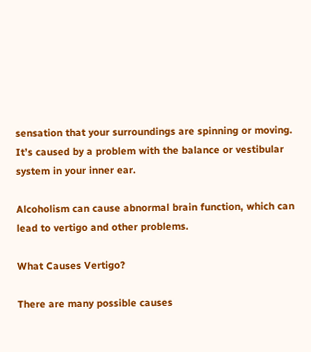sensation that your surroundings are spinning or moving. It’s caused by a problem with the balance or vestibular system in your inner ear.

Alcoholism can cause abnormal brain function, which can lead to vertigo and other problems.

What Causes Vertigo?

There are many possible causes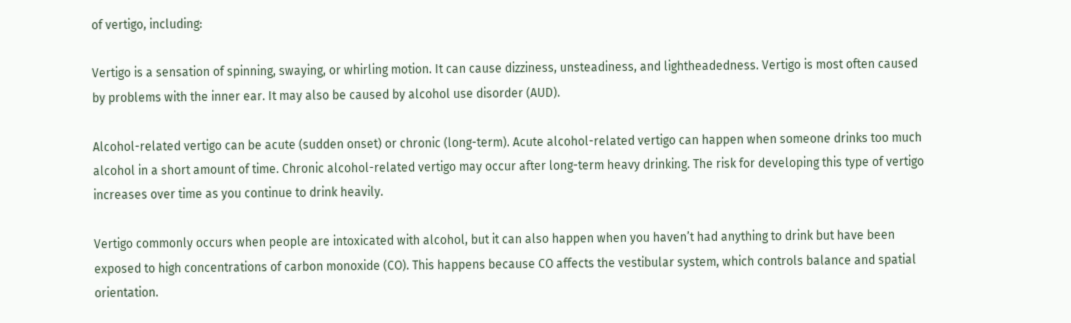of vertigo, including:

Vertigo is a sensation of spinning, swaying, or whirling motion. It can cause dizziness, unsteadiness, and lightheadedness. Vertigo is most often caused by problems with the inner ear. It may also be caused by alcohol use disorder (AUD).

Alcohol-related vertigo can be acute (sudden onset) or chronic (long-term). Acute alcohol-related vertigo can happen when someone drinks too much alcohol in a short amount of time. Chronic alcohol-related vertigo may occur after long-term heavy drinking. The risk for developing this type of vertigo increases over time as you continue to drink heavily.

Vertigo commonly occurs when people are intoxicated with alcohol, but it can also happen when you haven’t had anything to drink but have been exposed to high concentrations of carbon monoxide (CO). This happens because CO affects the vestibular system, which controls balance and spatial orientation.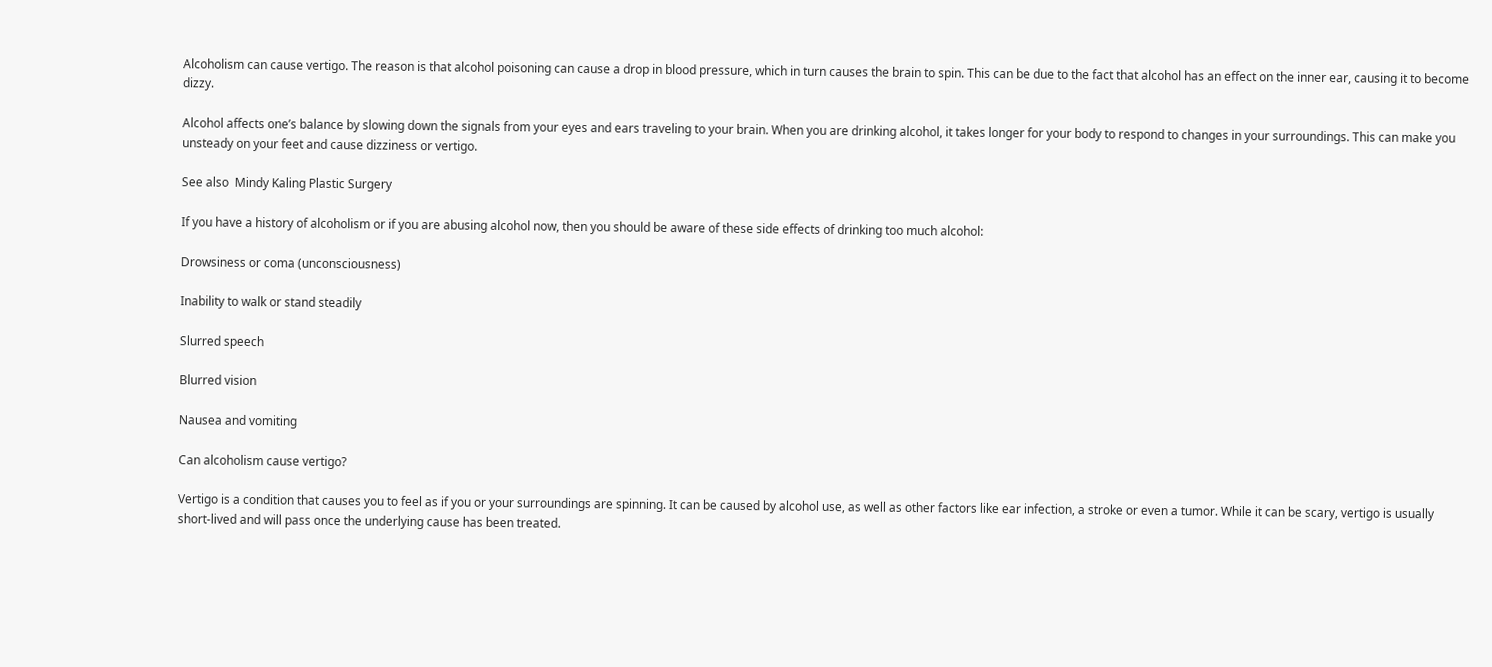Alcoholism can cause vertigo. The reason is that alcohol poisoning can cause a drop in blood pressure, which in turn causes the brain to spin. This can be due to the fact that alcohol has an effect on the inner ear, causing it to become dizzy.

Alcohol affects one’s balance by slowing down the signals from your eyes and ears traveling to your brain. When you are drinking alcohol, it takes longer for your body to respond to changes in your surroundings. This can make you unsteady on your feet and cause dizziness or vertigo.

See also  Mindy Kaling Plastic Surgery

If you have a history of alcoholism or if you are abusing alcohol now, then you should be aware of these side effects of drinking too much alcohol:

Drowsiness or coma (unconsciousness)

Inability to walk or stand steadily

Slurred speech

Blurred vision

Nausea and vomiting

Can alcoholism cause vertigo?

Vertigo is a condition that causes you to feel as if you or your surroundings are spinning. It can be caused by alcohol use, as well as other factors like ear infection, a stroke or even a tumor. While it can be scary, vertigo is usually short-lived and will pass once the underlying cause has been treated.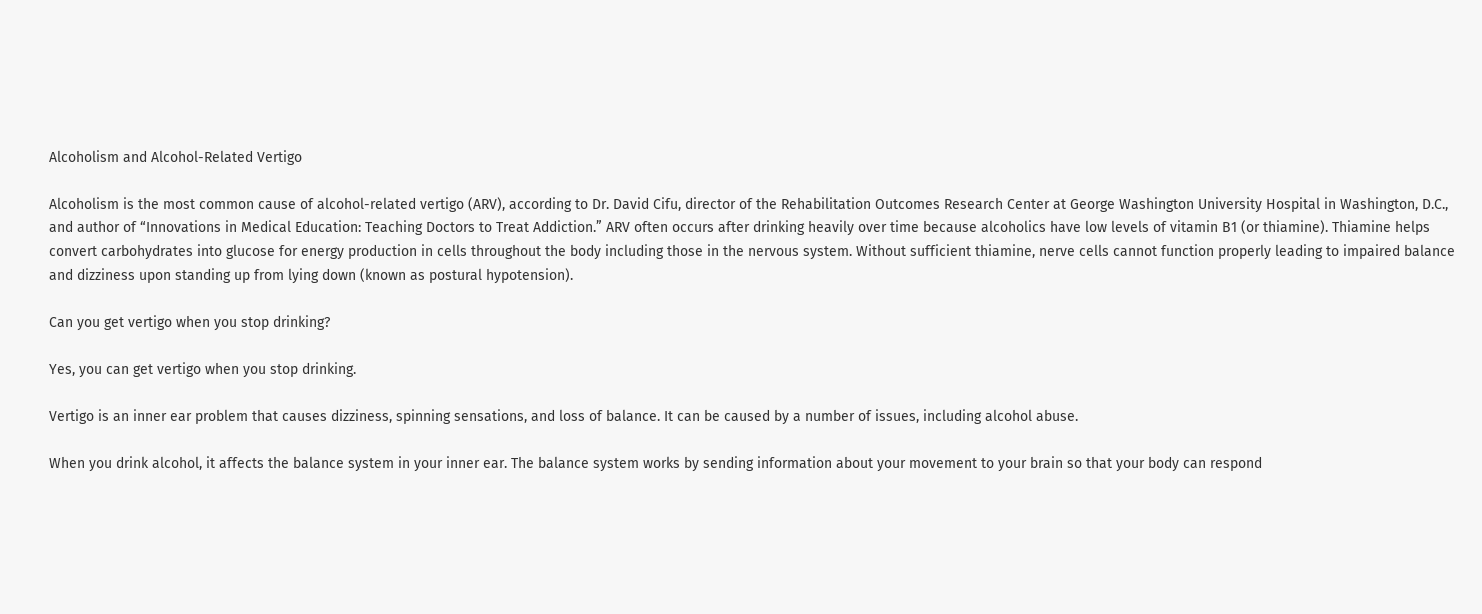Alcoholism and Alcohol-Related Vertigo

Alcoholism is the most common cause of alcohol-related vertigo (ARV), according to Dr. David Cifu, director of the Rehabilitation Outcomes Research Center at George Washington University Hospital in Washington, D.C., and author of “Innovations in Medical Education: Teaching Doctors to Treat Addiction.” ARV often occurs after drinking heavily over time because alcoholics have low levels of vitamin B1 (or thiamine). Thiamine helps convert carbohydrates into glucose for energy production in cells throughout the body including those in the nervous system. Without sufficient thiamine, nerve cells cannot function properly leading to impaired balance and dizziness upon standing up from lying down (known as postural hypotension).

Can you get vertigo when you stop drinking?

Yes, you can get vertigo when you stop drinking.

Vertigo is an inner ear problem that causes dizziness, spinning sensations, and loss of balance. It can be caused by a number of issues, including alcohol abuse.

When you drink alcohol, it affects the balance system in your inner ear. The balance system works by sending information about your movement to your brain so that your body can respond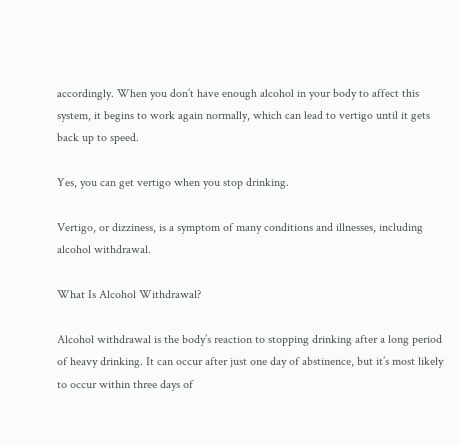accordingly. When you don’t have enough alcohol in your body to affect this system, it begins to work again normally, which can lead to vertigo until it gets back up to speed.

Yes, you can get vertigo when you stop drinking.

Vertigo, or dizziness, is a symptom of many conditions and illnesses, including alcohol withdrawal.

What Is Alcohol Withdrawal?

Alcohol withdrawal is the body’s reaction to stopping drinking after a long period of heavy drinking. It can occur after just one day of abstinence, but it’s most likely to occur within three days of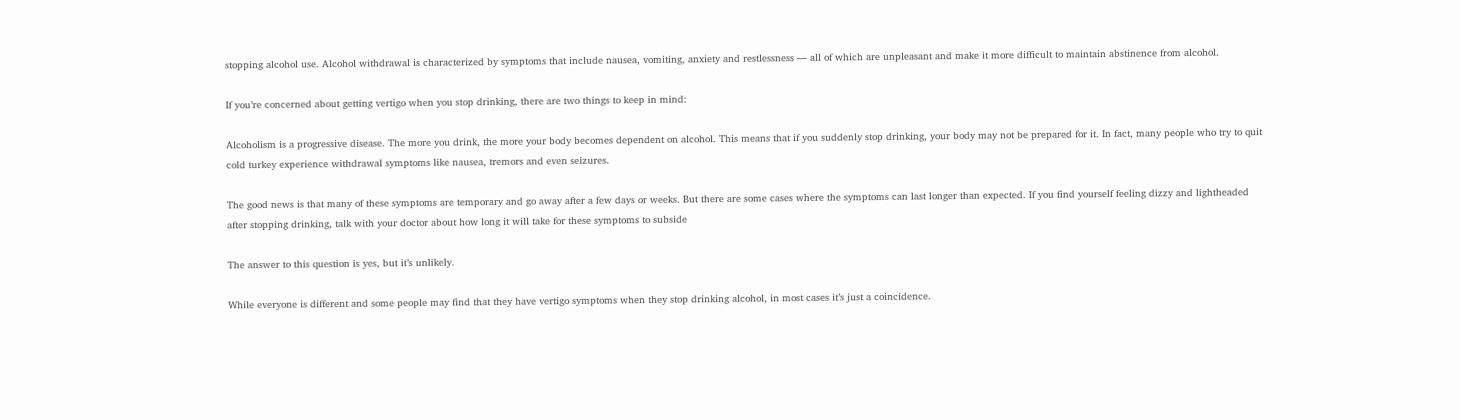stopping alcohol use. Alcohol withdrawal is characterized by symptoms that include nausea, vomiting, anxiety and restlessness — all of which are unpleasant and make it more difficult to maintain abstinence from alcohol.

If you’re concerned about getting vertigo when you stop drinking, there are two things to keep in mind:

Alcoholism is a progressive disease. The more you drink, the more your body becomes dependent on alcohol. This means that if you suddenly stop drinking, your body may not be prepared for it. In fact, many people who try to quit cold turkey experience withdrawal symptoms like nausea, tremors and even seizures.

The good news is that many of these symptoms are temporary and go away after a few days or weeks. But there are some cases where the symptoms can last longer than expected. If you find yourself feeling dizzy and lightheaded after stopping drinking, talk with your doctor about how long it will take for these symptoms to subside

The answer to this question is yes, but it’s unlikely.

While everyone is different and some people may find that they have vertigo symptoms when they stop drinking alcohol, in most cases it’s just a coincidence.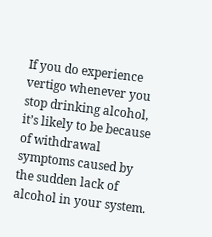If you do experience vertigo whenever you stop drinking alcohol, it’s likely to be because of withdrawal symptoms caused by the sudden lack of alcohol in your system.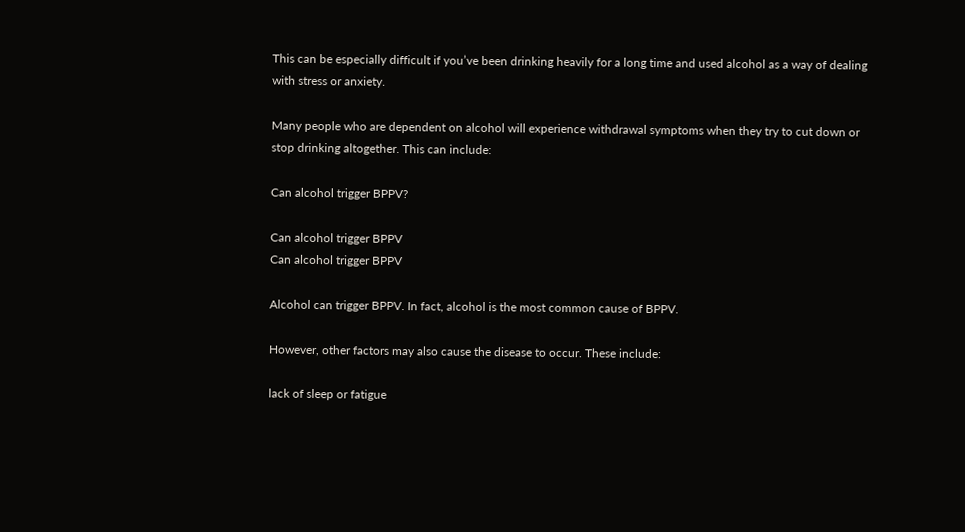This can be especially difficult if you’ve been drinking heavily for a long time and used alcohol as a way of dealing with stress or anxiety.

Many people who are dependent on alcohol will experience withdrawal symptoms when they try to cut down or stop drinking altogether. This can include:

Can alcohol trigger BPPV?

Can alcohol trigger BPPV
Can alcohol trigger BPPV

Alcohol can trigger BPPV. In fact, alcohol is the most common cause of BPPV.

However, other factors may also cause the disease to occur. These include:

lack of sleep or fatigue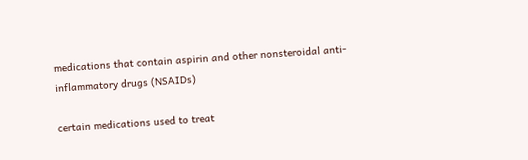medications that contain aspirin and other nonsteroidal anti-inflammatory drugs (NSAIDs)

certain medications used to treat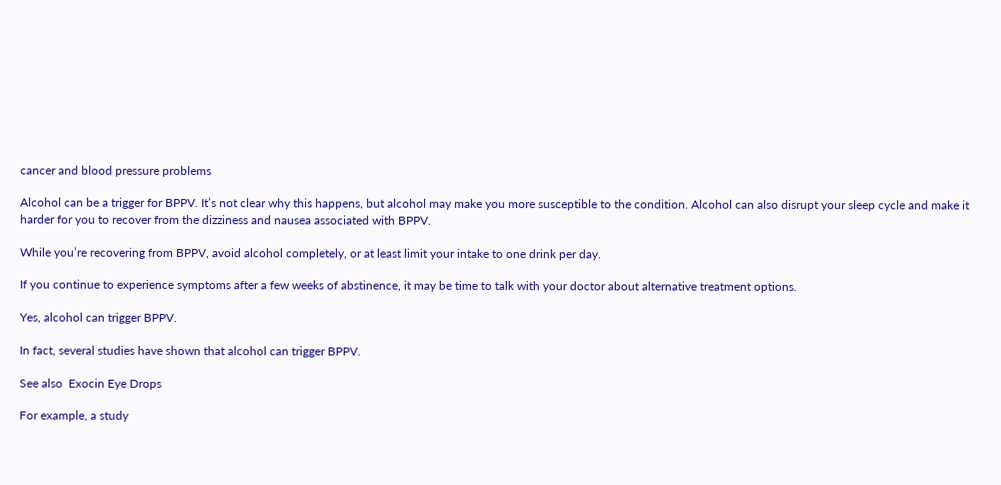cancer and blood pressure problems

Alcohol can be a trigger for BPPV. It’s not clear why this happens, but alcohol may make you more susceptible to the condition. Alcohol can also disrupt your sleep cycle and make it harder for you to recover from the dizziness and nausea associated with BPPV.

While you’re recovering from BPPV, avoid alcohol completely, or at least limit your intake to one drink per day.

If you continue to experience symptoms after a few weeks of abstinence, it may be time to talk with your doctor about alternative treatment options.

Yes, alcohol can trigger BPPV.

In fact, several studies have shown that alcohol can trigger BPPV.

See also  Exocin Eye Drops

For example, a study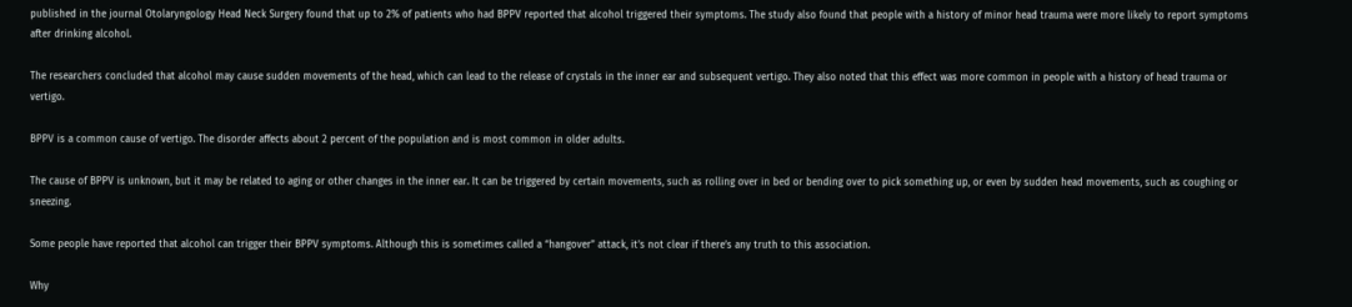published in the journal Otolaryngology Head Neck Surgery found that up to 2% of patients who had BPPV reported that alcohol triggered their symptoms. The study also found that people with a history of minor head trauma were more likely to report symptoms after drinking alcohol.

The researchers concluded that alcohol may cause sudden movements of the head, which can lead to the release of crystals in the inner ear and subsequent vertigo. They also noted that this effect was more common in people with a history of head trauma or vertigo.

BPPV is a common cause of vertigo. The disorder affects about 2 percent of the population and is most common in older adults.

The cause of BPPV is unknown, but it may be related to aging or other changes in the inner ear. It can be triggered by certain movements, such as rolling over in bed or bending over to pick something up, or even by sudden head movements, such as coughing or sneezing.

Some people have reported that alcohol can trigger their BPPV symptoms. Although this is sometimes called a “hangover” attack, it’s not clear if there’s any truth to this association.

Why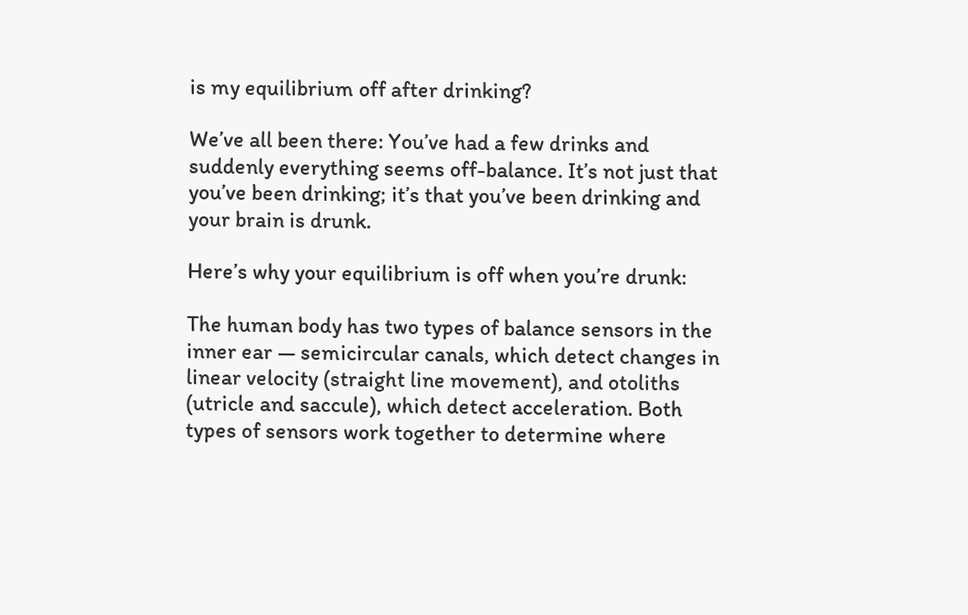is my equilibrium off after drinking?

We’ve all been there: You’ve had a few drinks and suddenly everything seems off-balance. It’s not just that you’ve been drinking; it’s that you’ve been drinking and your brain is drunk.

Here’s why your equilibrium is off when you’re drunk:

The human body has two types of balance sensors in the inner ear — semicircular canals, which detect changes in linear velocity (straight line movement), and otoliths (utricle and saccule), which detect acceleration. Both types of sensors work together to determine where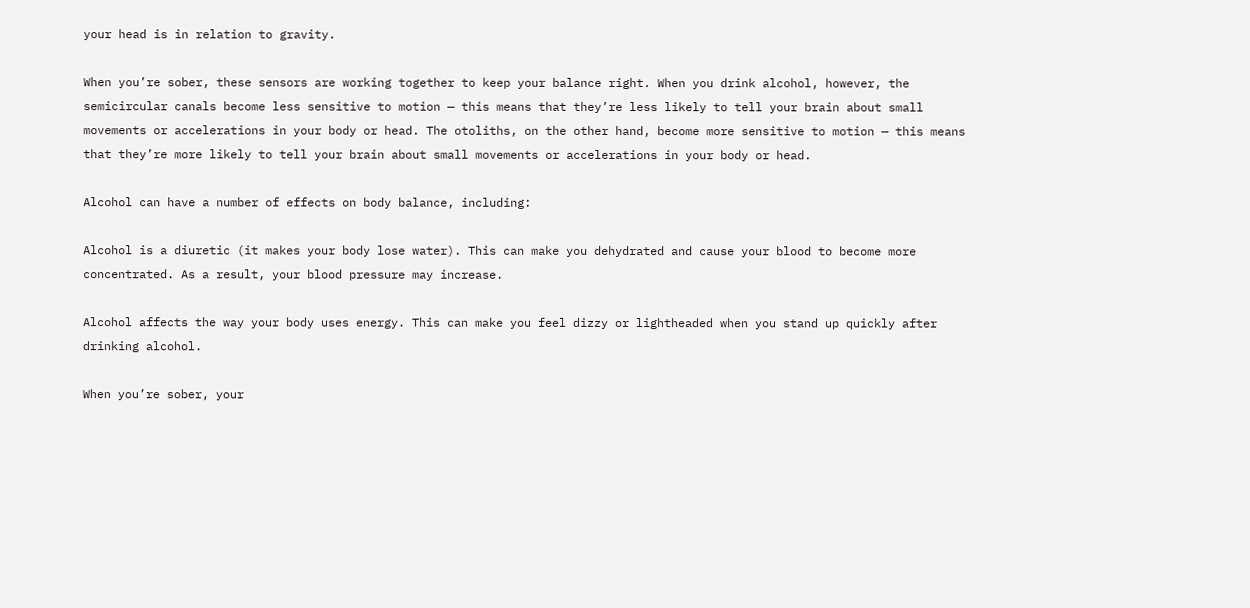your head is in relation to gravity.

When you’re sober, these sensors are working together to keep your balance right. When you drink alcohol, however, the semicircular canals become less sensitive to motion — this means that they’re less likely to tell your brain about small movements or accelerations in your body or head. The otoliths, on the other hand, become more sensitive to motion — this means that they’re more likely to tell your brain about small movements or accelerations in your body or head.

Alcohol can have a number of effects on body balance, including:

Alcohol is a diuretic (it makes your body lose water). This can make you dehydrated and cause your blood to become more concentrated. As a result, your blood pressure may increase.

Alcohol affects the way your body uses energy. This can make you feel dizzy or lightheaded when you stand up quickly after drinking alcohol.

When you’re sober, your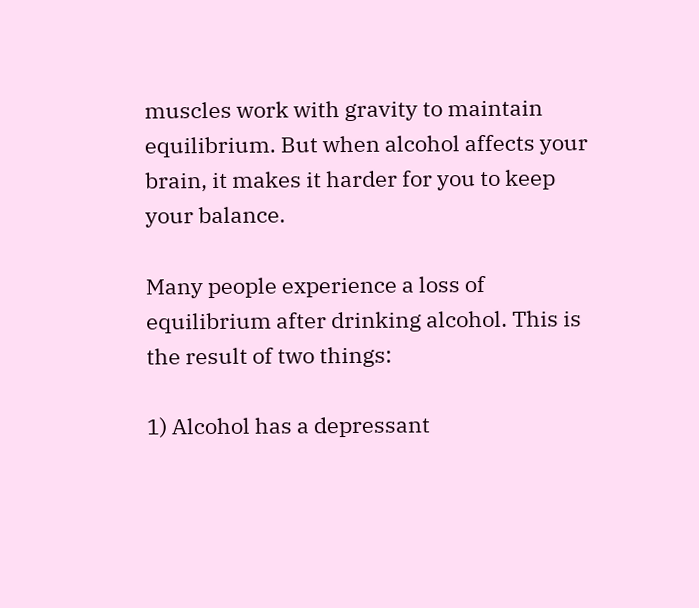muscles work with gravity to maintain equilibrium. But when alcohol affects your brain, it makes it harder for you to keep your balance.

Many people experience a loss of equilibrium after drinking alcohol. This is the result of two things:

1) Alcohol has a depressant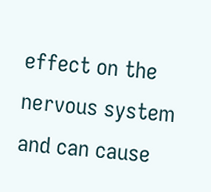effect on the nervous system and can cause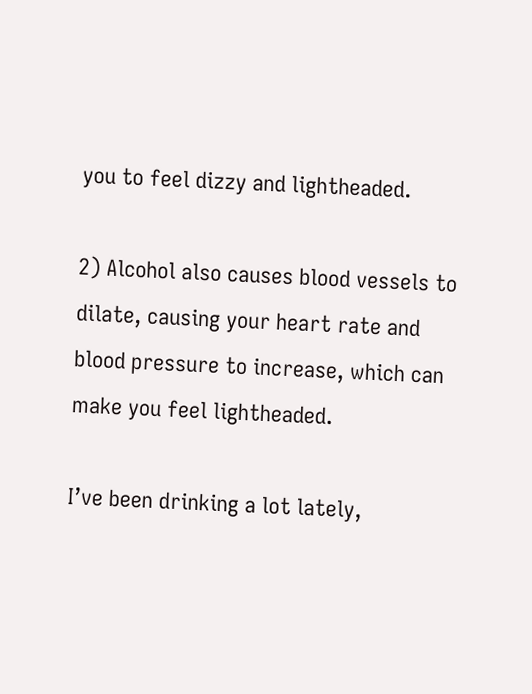you to feel dizzy and lightheaded.

2) Alcohol also causes blood vessels to dilate, causing your heart rate and blood pressure to increase, which can make you feel lightheaded.

I’ve been drinking a lot lately,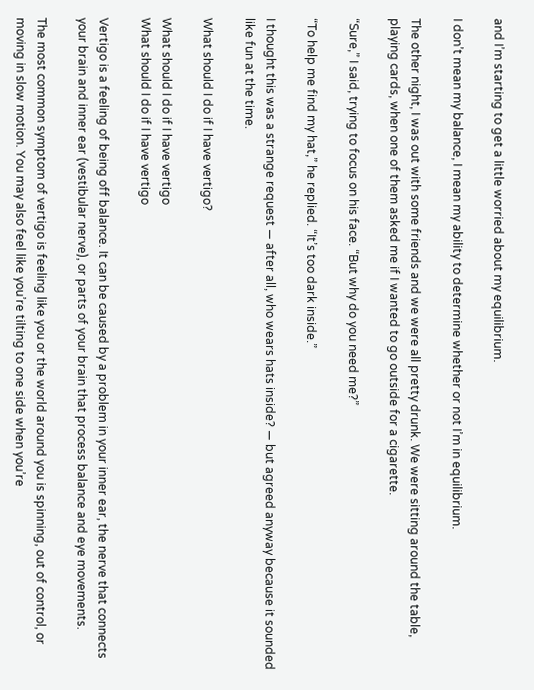and I’m starting to get a little worried about my equilibrium.

I don’t mean my balance, I mean my ability to determine whether or not I’m in equilibrium.

The other night, I was out with some friends and we were all pretty drunk. We were sitting around the table, playing cards, when one of them asked me if I wanted to go outside for a cigarette.

“Sure,” I said, trying to focus on his face. “But why do you need me?”

“To help me find my hat,” he replied. “It’s too dark inside.”

I thought this was a strange request — after all, who wears hats inside? — but agreed anyway because it sounded like fun at the time.

What should I do if I have vertigo?

What should I do if I have vertigo
What should I do if I have vertigo

Vertigo is a feeling of being off balance. It can be caused by a problem in your inner ear, the nerve that connects your brain and inner ear (vestibular nerve), or parts of your brain that process balance and eye movements.

The most common symptom of vertigo is feeling like you or the world around you is spinning, out of control, or moving in slow motion. You may also feel like you’re tilting to one side when you’re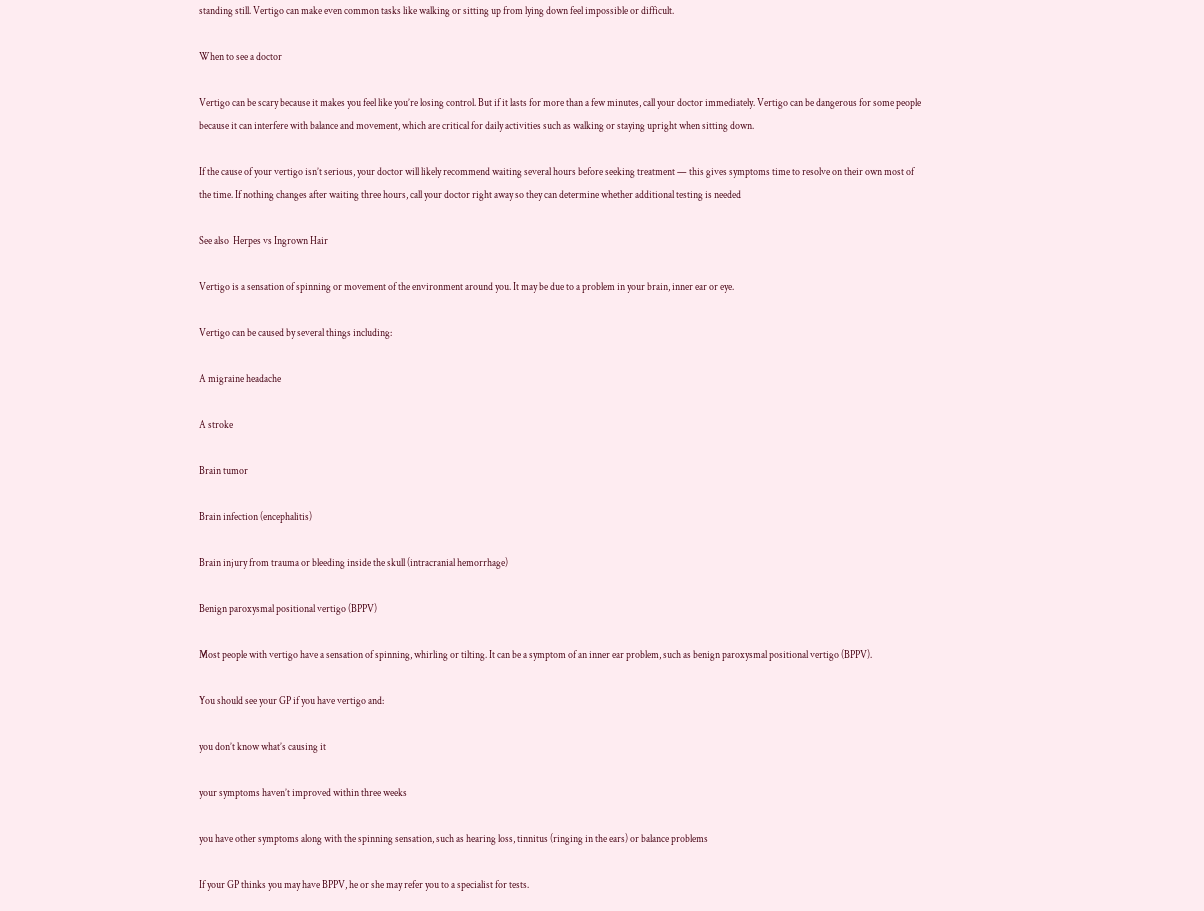standing still. Vertigo can make even common tasks like walking or sitting up from lying down feel impossible or difficult.

When to see a doctor

Vertigo can be scary because it makes you feel like you’re losing control. But if it lasts for more than a few minutes, call your doctor immediately. Vertigo can be dangerous for some people because it can interfere with balance and movement, which are critical for daily activities such as walking or staying upright when sitting down.

If the cause of your vertigo isn’t serious, your doctor will likely recommend waiting several hours before seeking treatment — this gives symptoms time to resolve on their own most of the time. If nothing changes after waiting three hours, call your doctor right away so they can determine whether additional testing is needed

See also  Herpes vs Ingrown Hair

Vertigo is a sensation of spinning or movement of the environment around you. It may be due to a problem in your brain, inner ear or eye.

Vertigo can be caused by several things including:

A migraine headache

A stroke

Brain tumor

Brain infection (encephalitis)

Brain injury from trauma or bleeding inside the skull (intracranial hemorrhage)

Benign paroxysmal positional vertigo (BPPV)

Most people with vertigo have a sensation of spinning, whirling or tilting. It can be a symptom of an inner ear problem, such as benign paroxysmal positional vertigo (BPPV).

You should see your GP if you have vertigo and:

you don’t know what’s causing it

your symptoms haven’t improved within three weeks

you have other symptoms along with the spinning sensation, such as hearing loss, tinnitus (ringing in the ears) or balance problems

If your GP thinks you may have BPPV, he or she may refer you to a specialist for tests.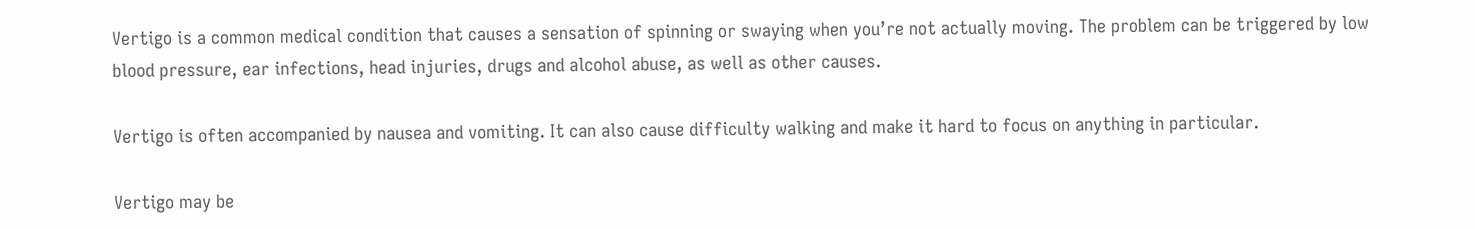Vertigo is a common medical condition that causes a sensation of spinning or swaying when you’re not actually moving. The problem can be triggered by low blood pressure, ear infections, head injuries, drugs and alcohol abuse, as well as other causes.

Vertigo is often accompanied by nausea and vomiting. It can also cause difficulty walking and make it hard to focus on anything in particular.

Vertigo may be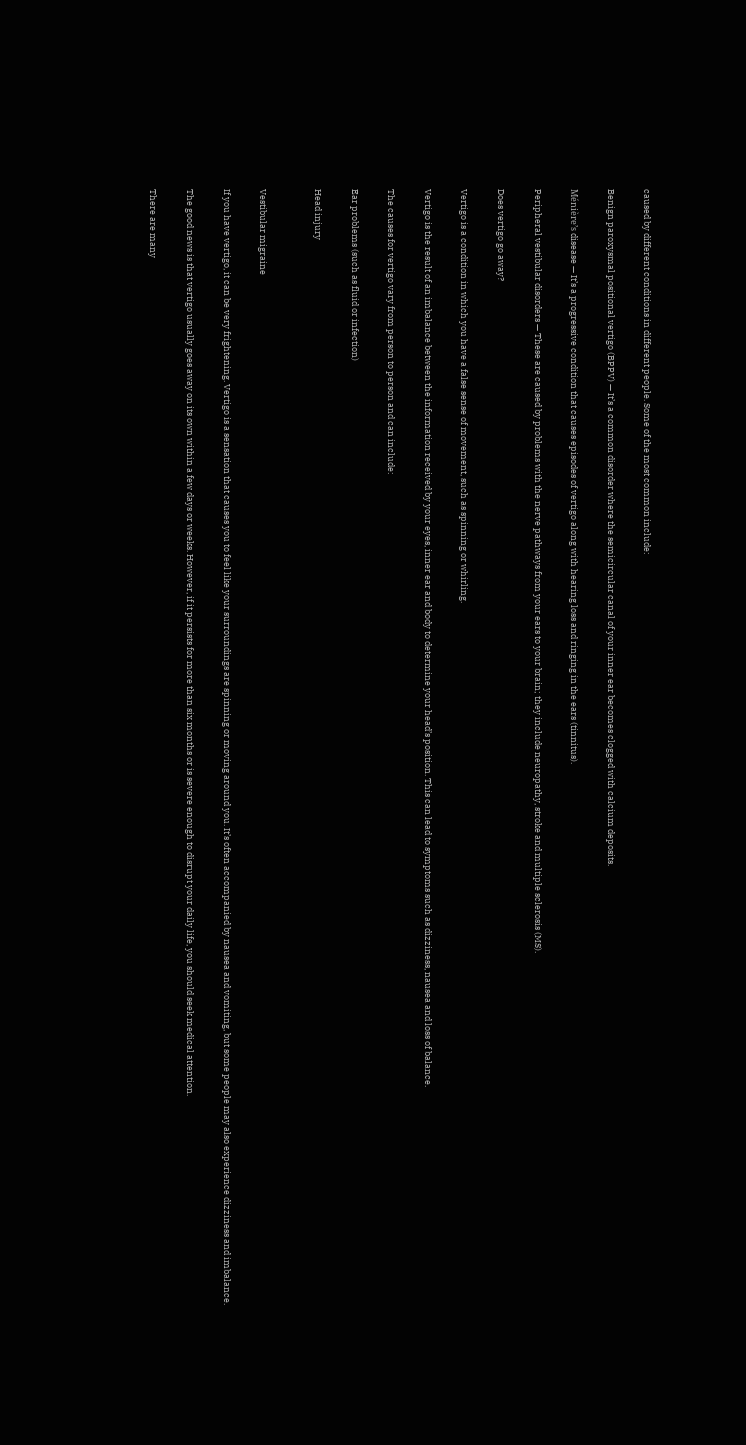caused by different conditions in different people. Some of the most common include:

Benign paroxysmal positional vertigo (BPPV) — It’s a common disorder where the semicircular canal of your inner ear becomes clogged with calcium deposits.

Ménière’s disease — It’s a progressive condition that causes episodes of vertigo along with hearing loss and ringing in the ears (tinnitus).

Peripheral vestibular disorders — These are caused by problems with the nerve pathways from your ears to your brain; they include neuropathy, stroke and multiple sclerosis (MS).

Does vertigo go away?

Vertigo is a condition in which you have a false sense of movement, such as spinning or whirling.

Vertigo is the result of an imbalance between the information received by your eyes, inner ear and body to determine your head’s position. This can lead to symptoms such as dizziness, nausea and loss of balance.

The causes for vertigo vary from person to person and can include:

Ear problems (such as fluid or infection)

Head injury


Vestibular migraine

If you have vertigo, it can be very frightening. Vertigo is a sensation that causes you to feel like your surroundings are spinning or moving around you. It’s often accompanied by nausea and vomiting, but some people may also experience dizziness and imbalance.

The good news is that vertigo usually goes away on its own within a few days or weeks. However, if it persists for more than six months or is severe enough to disrupt your daily life, you should seek medical attention.

There are many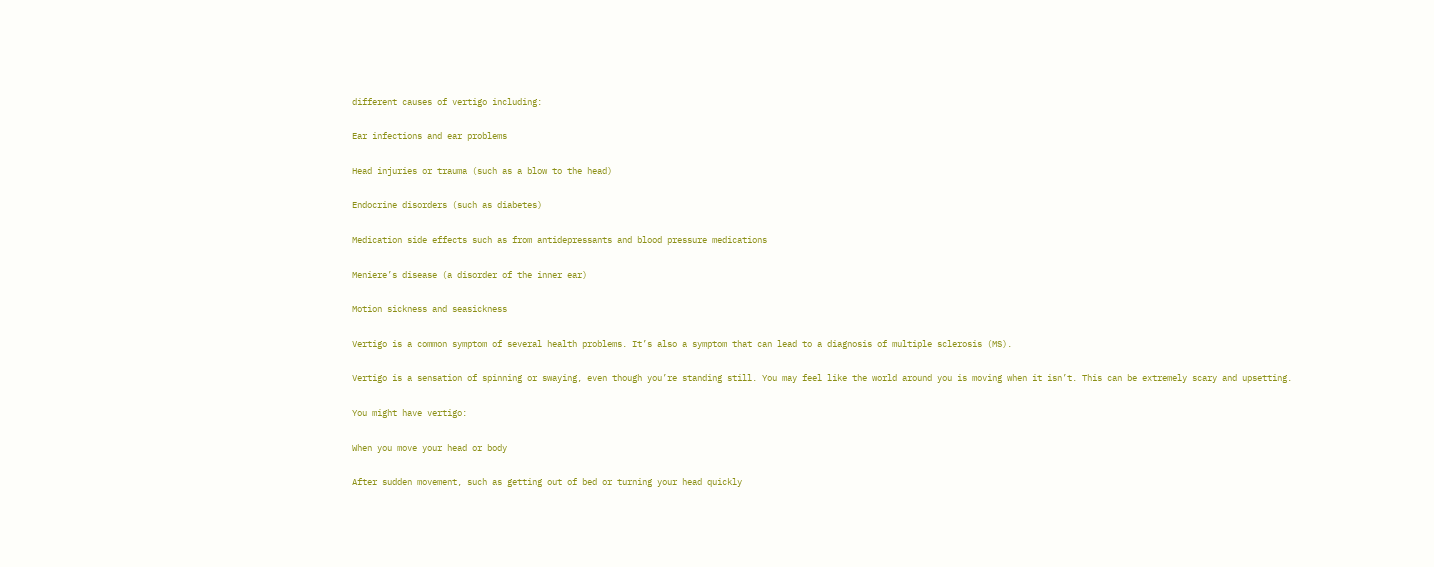different causes of vertigo including:

Ear infections and ear problems

Head injuries or trauma (such as a blow to the head)

Endocrine disorders (such as diabetes)

Medication side effects such as from antidepressants and blood pressure medications

Meniere’s disease (a disorder of the inner ear)

Motion sickness and seasickness

Vertigo is a common symptom of several health problems. It’s also a symptom that can lead to a diagnosis of multiple sclerosis (MS).

Vertigo is a sensation of spinning or swaying, even though you’re standing still. You may feel like the world around you is moving when it isn’t. This can be extremely scary and upsetting.

You might have vertigo:

When you move your head or body

After sudden movement, such as getting out of bed or turning your head quickly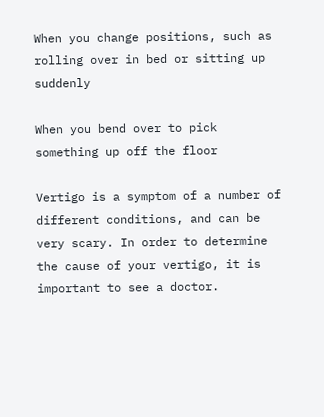When you change positions, such as rolling over in bed or sitting up suddenly

When you bend over to pick something up off the floor

Vertigo is a symptom of a number of different conditions, and can be very scary. In order to determine the cause of your vertigo, it is important to see a doctor.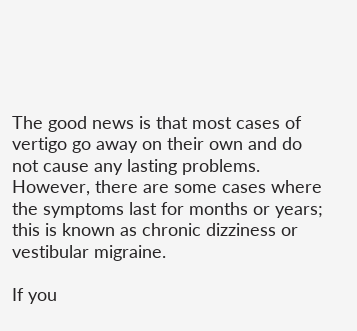The good news is that most cases of vertigo go away on their own and do not cause any lasting problems. However, there are some cases where the symptoms last for months or years; this is known as chronic dizziness or vestibular migraine.

If you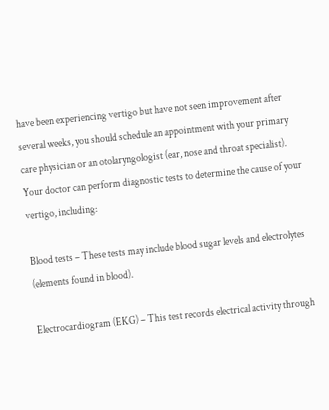have been experiencing vertigo but have not seen improvement after several weeks, you should schedule an appointment with your primary care physician or an otolaryngologist (ear, nose and throat specialist). Your doctor can perform diagnostic tests to determine the cause of your vertigo, including:

Blood tests – These tests may include blood sugar levels and electrolytes (elements found in blood).

Electrocardiogram (EKG) – This test records electrical activity through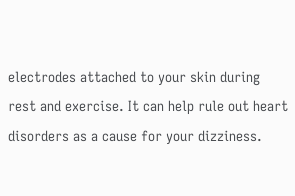electrodes attached to your skin during rest and exercise. It can help rule out heart disorders as a cause for your dizziness.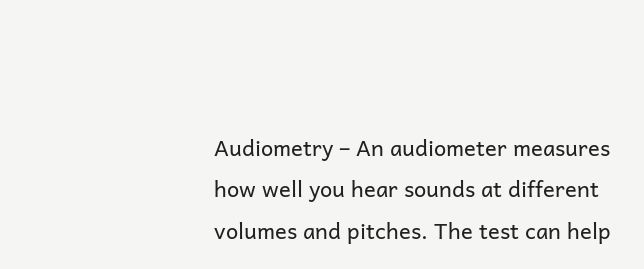Audiometry – An audiometer measures how well you hear sounds at different volumes and pitches. The test can help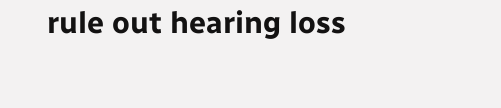rule out hearing loss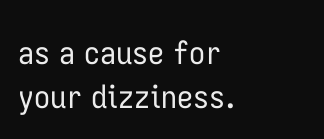as a cause for your dizziness.